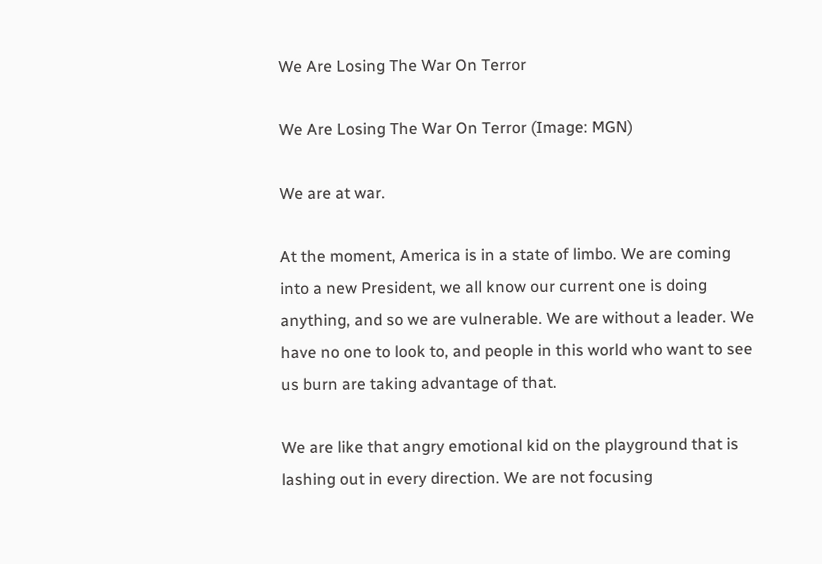We Are Losing The War On Terror

We Are Losing The War On Terror (Image: MGN)

We are at war.

At the moment, America is in a state of limbo. We are coming into a new President, we all know our current one is doing anything, and so we are vulnerable. We are without a leader. We have no one to look to, and people in this world who want to see us burn are taking advantage of that.

We are like that angry emotional kid on the playground that is lashing out in every direction. We are not focusing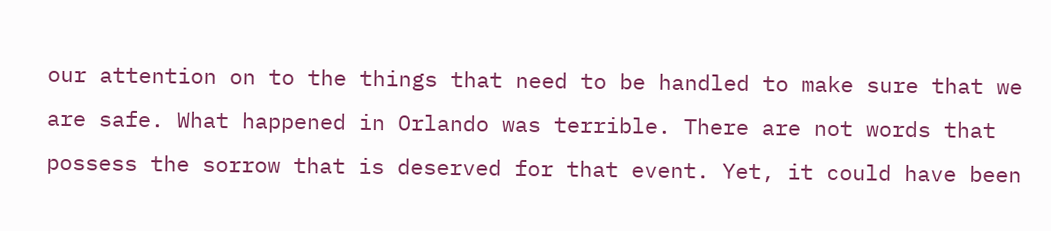our attention on to the things that need to be handled to make sure that we are safe. What happened in Orlando was terrible. There are not words that possess the sorrow that is deserved for that event. Yet, it could have been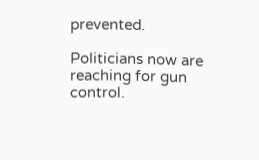prevented.

Politicians now are reaching for gun control.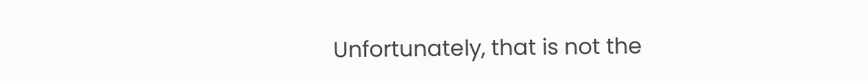Unfortunately, that is not the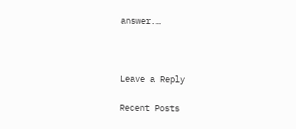answer.…



Leave a Reply

Recent Posts